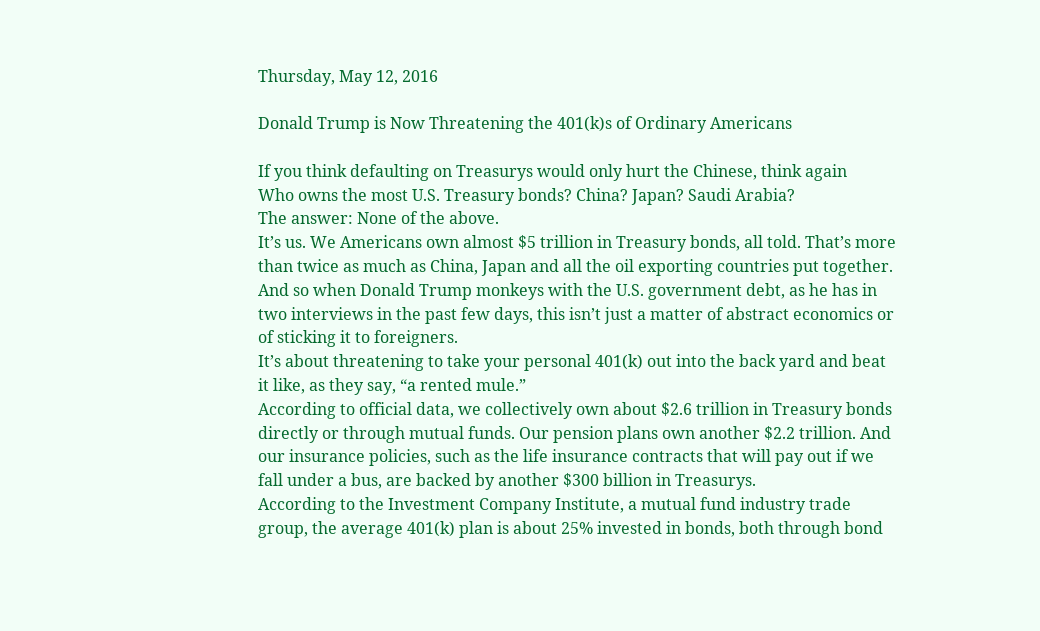Thursday, May 12, 2016

Donald Trump is Now Threatening the 401(k)s of Ordinary Americans

If you think defaulting on Treasurys would only hurt the Chinese, think again
Who owns the most U.S. Treasury bonds? China? Japan? Saudi Arabia?
The answer: None of the above.
It’s us. We Americans own almost $5 trillion in Treasury bonds, all told. That’s more than twice as much as China, Japan and all the oil exporting countries put together.
And so when Donald Trump monkeys with the U.S. government debt, as he has in two interviews in the past few days, this isn’t just a matter of abstract economics or of sticking it to foreigners.
It’s about threatening to take your personal 401(k) out into the back yard and beat it like, as they say, “a rented mule.”
According to official data, we collectively own about $2.6 trillion in Treasury bonds directly or through mutual funds. Our pension plans own another $2.2 trillion. And our insurance policies, such as the life insurance contracts that will pay out if we fall under a bus, are backed by another $300 billion in Treasurys.
According to the Investment Company Institute, a mutual fund industry trade group, the average 401(k) plan is about 25% invested in bonds, both through bond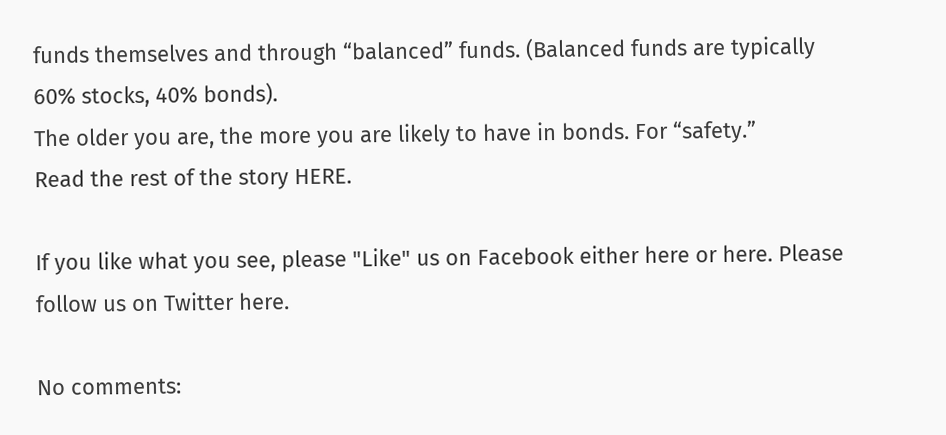funds themselves and through “balanced” funds. (Balanced funds are typically 60% stocks, 40% bonds).
The older you are, the more you are likely to have in bonds. For “safety.”
Read the rest of the story HERE.

If you like what you see, please "Like" us on Facebook either here or here. Please follow us on Twitter here.

No comments: